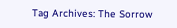Tag Archives: The Sorrow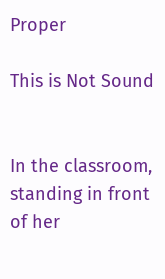Proper

This is Not Sound


In the classroom, standing in front of her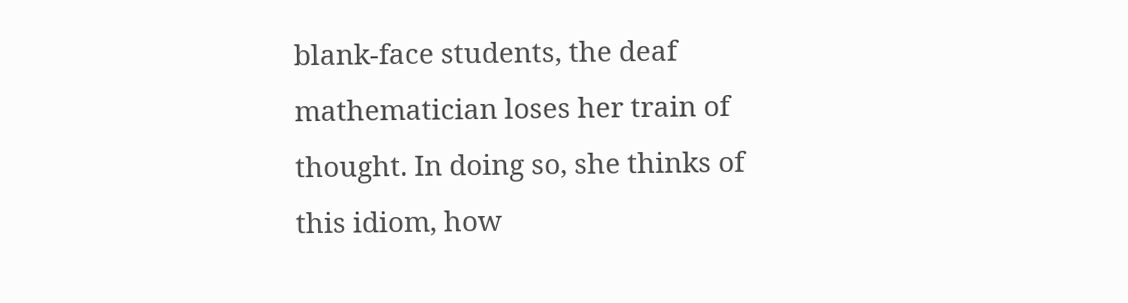blank-face students, the deaf mathematician loses her train of thought. In doing so, she thinks of this idiom, how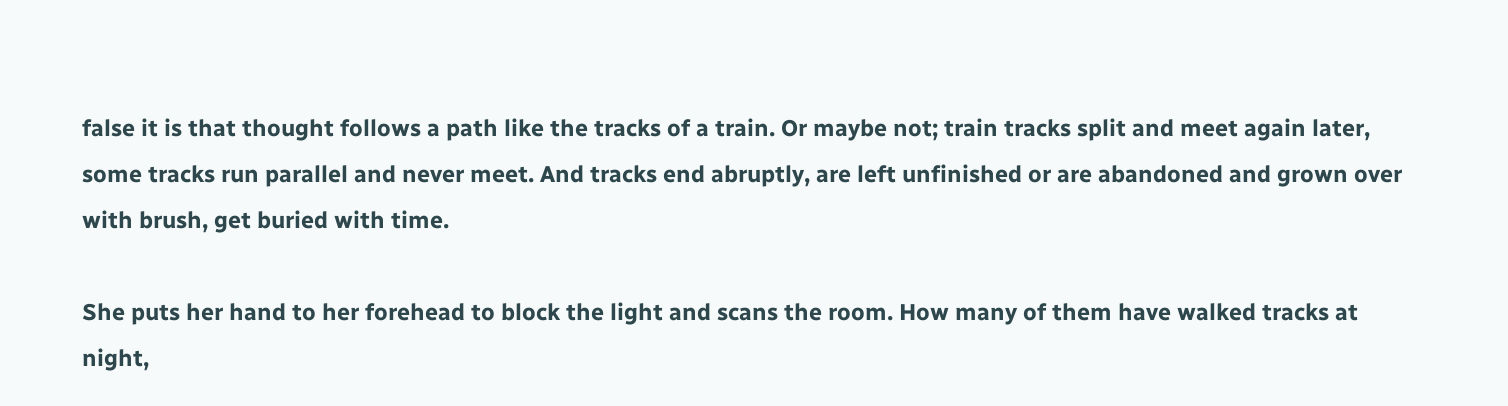false it is that thought follows a path like the tracks of a train. Or maybe not; train tracks split and meet again later, some tracks run parallel and never meet. And tracks end abruptly, are left unfinished or are abandoned and grown over with brush, get buried with time.

She puts her hand to her forehead to block the light and scans the room. How many of them have walked tracks at night,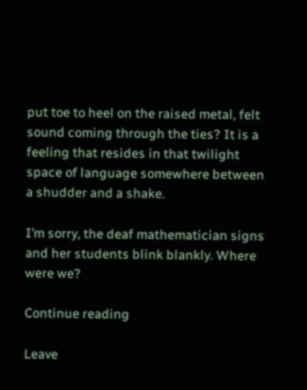put toe to heel on the raised metal, felt sound coming through the ties? It is a feeling that resides in that twilight space of language somewhere between a shudder and a shake.

I’m sorry, the deaf mathematician signs and her students blink blankly. Where were we?

Continue reading

Leave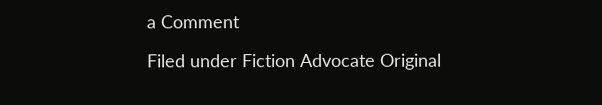a Comment

Filed under Fiction Advocate Original